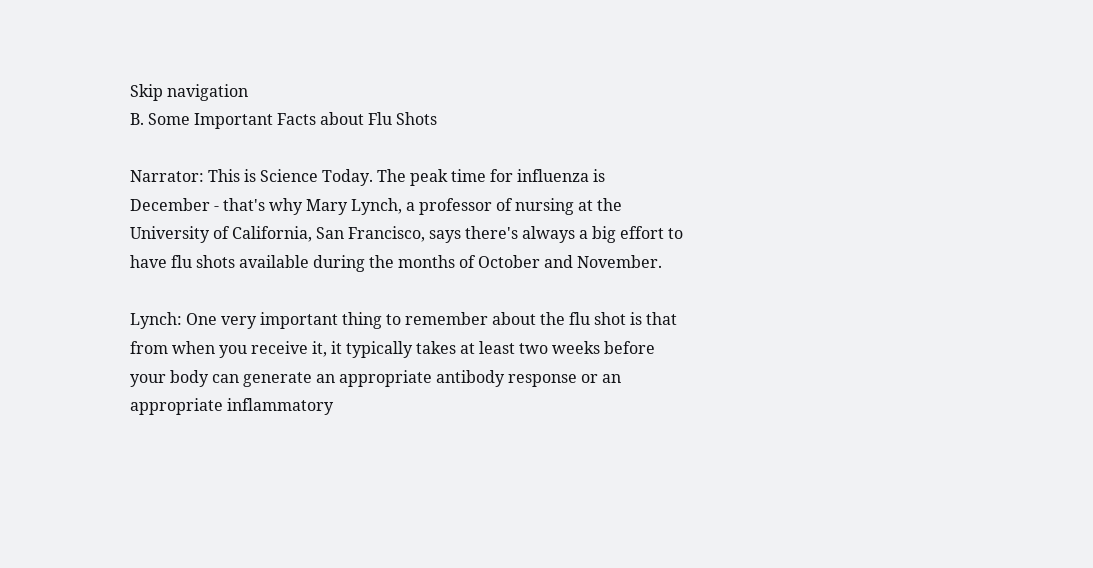Skip navigation
B. Some Important Facts about Flu Shots

Narrator: This is Science Today. The peak time for influenza is December - that's why Mary Lynch, a professor of nursing at the University of California, San Francisco, says there's always a big effort to have flu shots available during the months of October and November.

Lynch: One very important thing to remember about the flu shot is that from when you receive it, it typically takes at least two weeks before your body can generate an appropriate antibody response or an appropriate inflammatory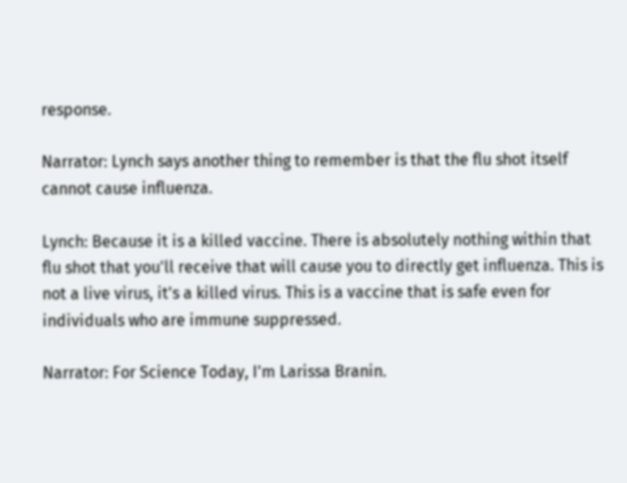response.

Narrator: Lynch says another thing to remember is that the flu shot itself cannot cause influenza.

Lynch: Because it is a killed vaccine. There is absolutely nothing within that flu shot that you'll receive that will cause you to directly get influenza. This is not a live virus, it's a killed virus. This is a vaccine that is safe even for individuals who are immune suppressed.

Narrator: For Science Today, I'm Larissa Branin.